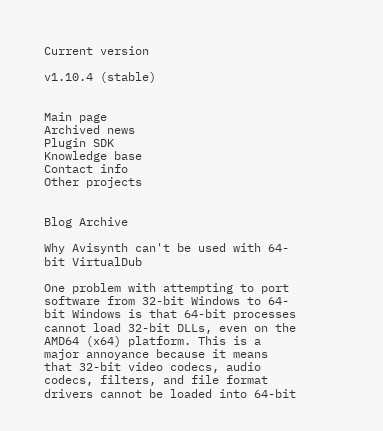Current version

v1.10.4 (stable)


Main page
Archived news
Plugin SDK
Knowledge base
Contact info
Other projects


Blog Archive

Why Avisynth can't be used with 64-bit VirtualDub

One problem with attempting to port software from 32-bit Windows to 64-bit Windows is that 64-bit processes cannot load 32-bit DLLs, even on the AMD64 (x64) platform. This is a major annoyance because it means that 32-bit video codecs, audio codecs, filters, and file format drivers cannot be loaded into 64-bit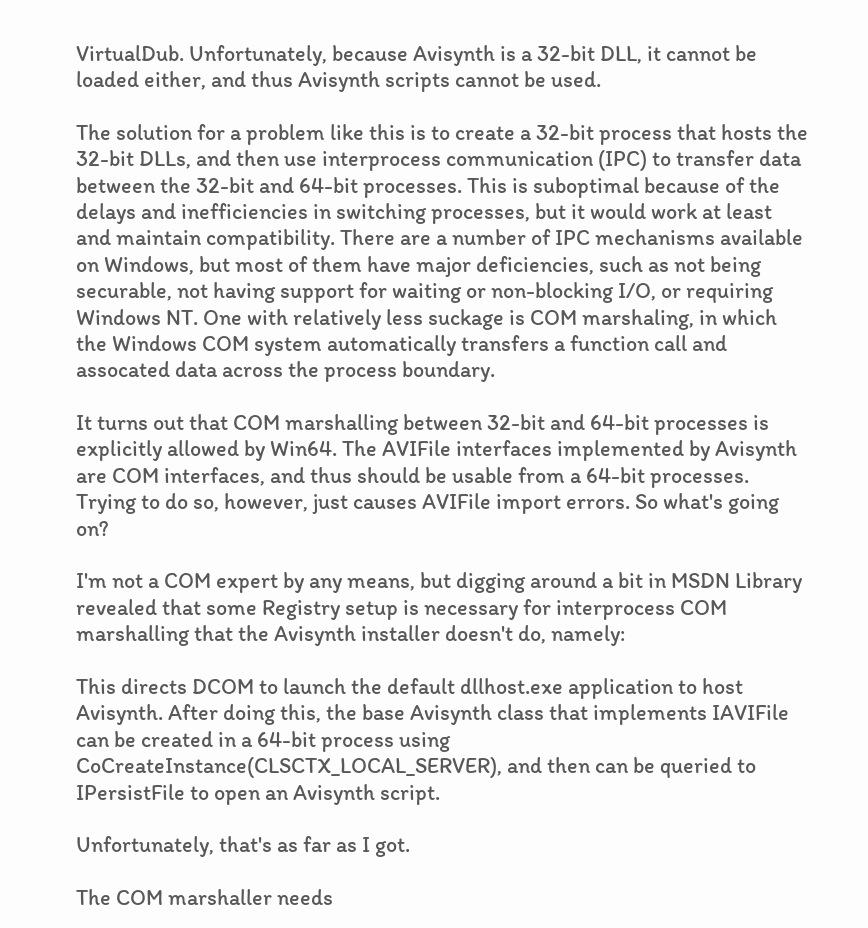VirtualDub. Unfortunately, because Avisynth is a 32-bit DLL, it cannot be loaded either, and thus Avisynth scripts cannot be used.

The solution for a problem like this is to create a 32-bit process that hosts the 32-bit DLLs, and then use interprocess communication (IPC) to transfer data between the 32-bit and 64-bit processes. This is suboptimal because of the delays and inefficiencies in switching processes, but it would work at least and maintain compatibility. There are a number of IPC mechanisms available on Windows, but most of them have major deficiencies, such as not being securable, not having support for waiting or non-blocking I/O, or requiring Windows NT. One with relatively less suckage is COM marshaling, in which the Windows COM system automatically transfers a function call and assocated data across the process boundary.

It turns out that COM marshalling between 32-bit and 64-bit processes is explicitly allowed by Win64. The AVIFile interfaces implemented by Avisynth are COM interfaces, and thus should be usable from a 64-bit processes. Trying to do so, however, just causes AVIFile import errors. So what's going on?

I'm not a COM expert by any means, but digging around a bit in MSDN Library revealed that some Registry setup is necessary for interprocess COM marshalling that the Avisynth installer doesn't do, namely:

This directs DCOM to launch the default dllhost.exe application to host Avisynth. After doing this, the base Avisynth class that implements IAVIFile can be created in a 64-bit process using CoCreateInstance(CLSCTX_LOCAL_SERVER), and then can be queried to IPersistFile to open an Avisynth script.

Unfortunately, that's as far as I got.

The COM marshaller needs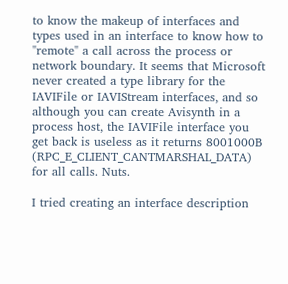to know the makeup of interfaces and types used in an interface to know how to "remote" a call across the process or network boundary. It seems that Microsoft never created a type library for the IAVIFile or IAVIStream interfaces, and so although you can create Avisynth in a process host, the IAVIFile interface you get back is useless as it returns 8001000B (RPC_E_CLIENT_CANTMARSHAL_DATA) for all calls. Nuts.

I tried creating an interface description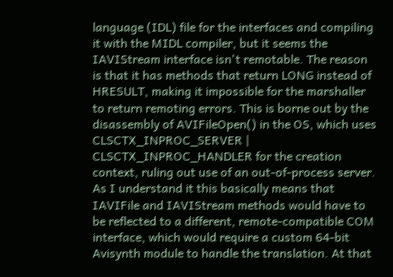language (IDL) file for the interfaces and compiling it with the MIDL compiler, but it seems the IAVIStream interface isn't remotable. The reason is that it has methods that return LONG instead of HRESULT, making it impossible for the marshaller to return remoting errors. This is borne out by the disassembly of AVIFileOpen() in the OS, which uses CLSCTX_INPROC_SERVER | CLSCTX_INPROC_HANDLER for the creation context, ruling out use of an out-of-process server. As I understand it this basically means that IAVIFile and IAVIStream methods would have to be reflected to a different, remote-compatible COM interface, which would require a custom 64-bit Avisynth module to handle the translation. At that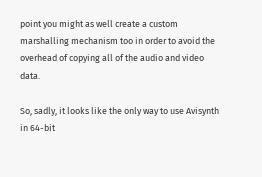point you might as well create a custom marshalling mechanism too in order to avoid the overhead of copying all of the audio and video data.

So, sadly, it looks like the only way to use Avisynth in 64-bit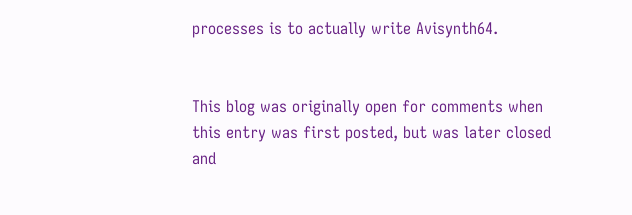processes is to actually write Avisynth64.


This blog was originally open for comments when this entry was first posted, but was later closed and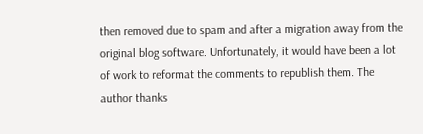then removed due to spam and after a migration away from the original blog software. Unfortunately, it would have been a lot of work to reformat the comments to republish them. The author thanks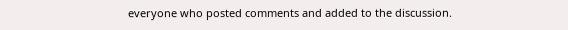everyone who posted comments and added to the discussion.